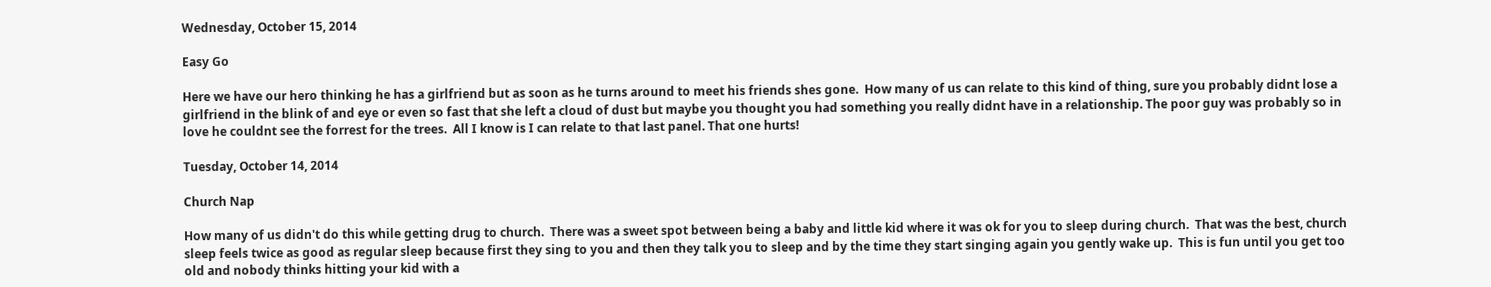Wednesday, October 15, 2014

Easy Go

Here we have our hero thinking he has a girlfriend but as soon as he turns around to meet his friends shes gone.  How many of us can relate to this kind of thing, sure you probably didnt lose a girlfriend in the blink of and eye or even so fast that she left a cloud of dust but maybe you thought you had something you really didnt have in a relationship. The poor guy was probably so in love he couldnt see the forrest for the trees.  All I know is I can relate to that last panel. That one hurts!

Tuesday, October 14, 2014

Church Nap

How many of us didn't do this while getting drug to church.  There was a sweet spot between being a baby and little kid where it was ok for you to sleep during church.  That was the best, church sleep feels twice as good as regular sleep because first they sing to you and then they talk you to sleep and by the time they start singing again you gently wake up.  This is fun until you get too old and nobody thinks hitting your kid with a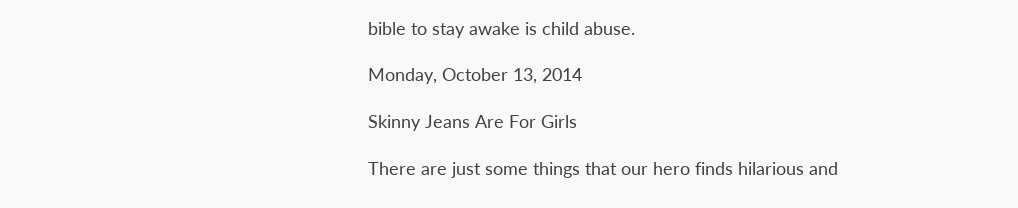bible to stay awake is child abuse.

Monday, October 13, 2014

Skinny Jeans Are For Girls

There are just some things that our hero finds hilarious and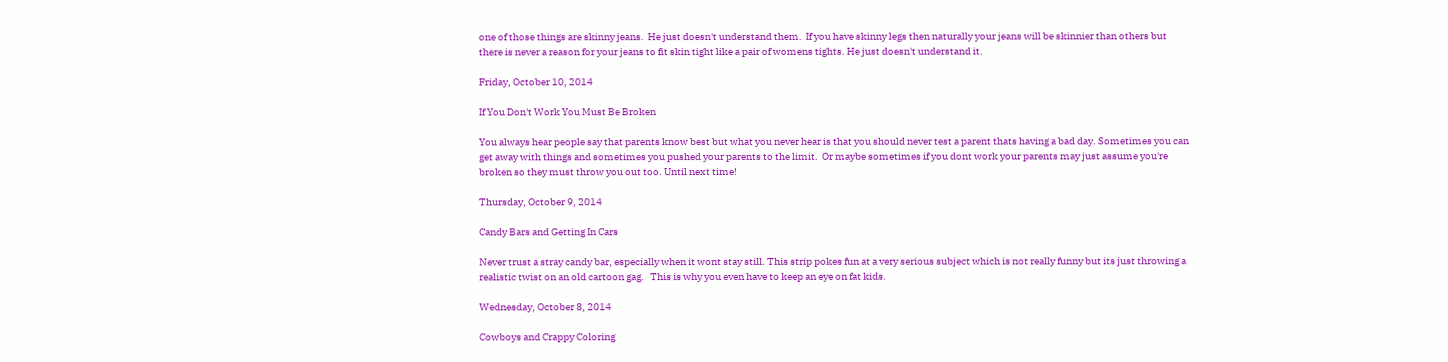one of those things are skinny jeans.  He just doesn't understand them.  If you have skinny legs then naturally your jeans will be skinnier than others but there is never a reason for your jeans to fit skin tight like a pair of womens tights. He just doesn't understand it.

Friday, October 10, 2014

If You Don't Work You Must Be Broken

You always hear people say that parents know best but what you never hear is that you should never test a parent thats having a bad day. Sometimes you can get away with things and sometimes you pushed your parents to the limit.  Or maybe sometimes if you dont work your parents may just assume you're broken so they must throw you out too. Until next time!

Thursday, October 9, 2014

Candy Bars and Getting In Cars

Never trust a stray candy bar, especially when it wont stay still. This strip pokes fun at a very serious subject which is not really funny but its just throwing a realistic twist on an old cartoon gag.   This is why you even have to keep an eye on fat kids.

Wednesday, October 8, 2014

Cowboys and Crappy Coloring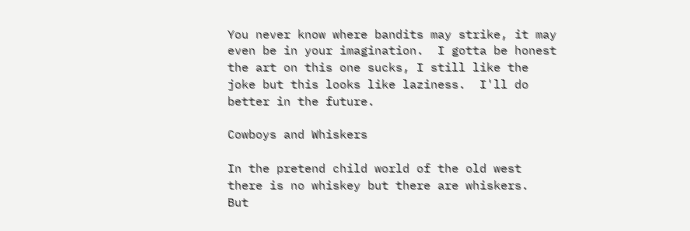You never know where bandits may strike, it may even be in your imagination.  I gotta be honest the art on this one sucks, I still like the joke but this looks like laziness.  I'll do better in the future.

Cowboys and Whiskers

In the pretend child world of the old west there is no whiskey but there are whiskers.  But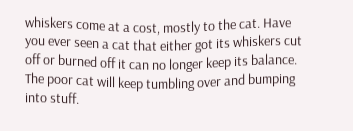whiskers come at a cost, mostly to the cat. Have you ever seen a cat that either got its whiskers cut off or burned off it can no longer keep its balance. The poor cat will keep tumbling over and bumping into stuff.